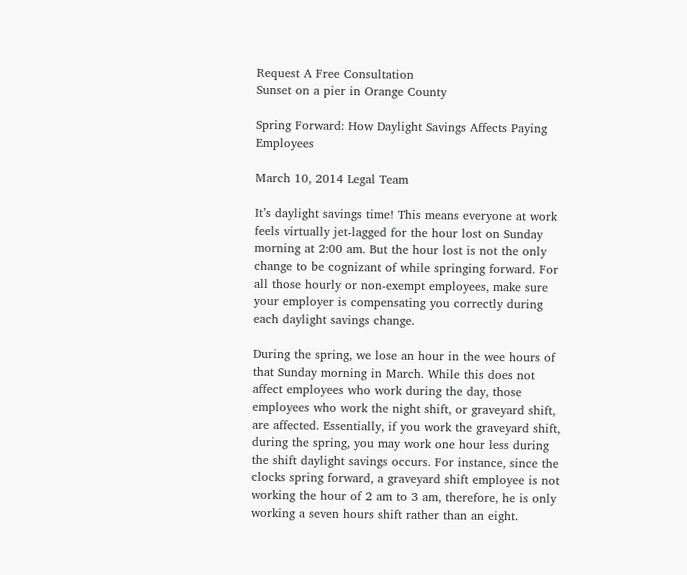Request A Free Consultation
Sunset on a pier in Orange County

Spring Forward: How Daylight Savings Affects Paying Employees

March 10, 2014 Legal Team

It’s daylight savings time! This means everyone at work feels virtually jet-lagged for the hour lost on Sunday morning at 2:00 am. But the hour lost is not the only change to be cognizant of while springing forward. For all those hourly or non-exempt employees, make sure your employer is compensating you correctly during each daylight savings change.

During the spring, we lose an hour in the wee hours of that Sunday morning in March. While this does not affect employees who work during the day, those employees who work the night shift, or graveyard shift, are affected. Essentially, if you work the graveyard shift, during the spring, you may work one hour less during the shift daylight savings occurs. For instance, since the clocks spring forward, a graveyard shift employee is not working the hour of 2 am to 3 am, therefore, he is only working a seven hours shift rather than an eight.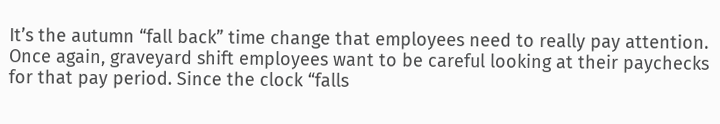It’s the autumn “fall back” time change that employees need to really pay attention. Once again, graveyard shift employees want to be careful looking at their paychecks for that pay period. Since the clock “falls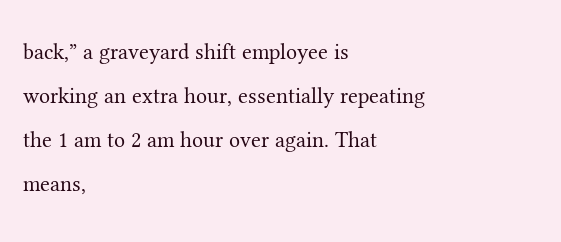back,” a graveyard shift employee is working an extra hour, essentially repeating the 1 am to 2 am hour over again. That means,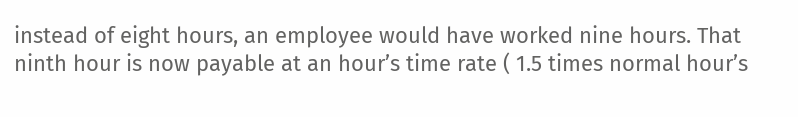instead of eight hours, an employee would have worked nine hours. That ninth hour is now payable at an hour’s time rate ( 1.5 times normal hour’s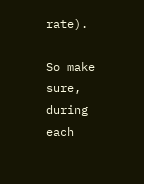rate).

So make sure, during each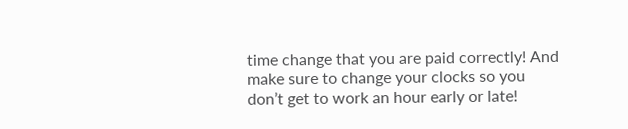time change that you are paid correctly! And make sure to change your clocks so you don’t get to work an hour early or late!